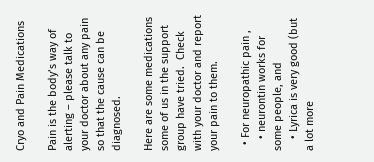Cryo and Pain Medications

Pain is the body’s way of alerting – please talk to your doctor about any pain so that the cause can be diagnosed.

Here are some medications some of us in the support group have tried.  Check with your doctor and report your pain to them.

  • For neuropathic pain ,
    • neurontin works for some people, and
    • Lyrica is very good (but a lot more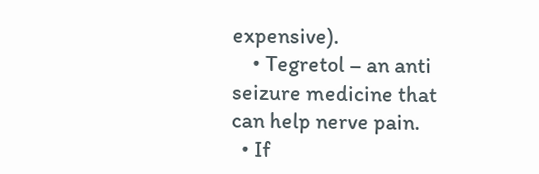expensive).
    • Tegretol – an anti seizure medicine that can help nerve pain.
  • If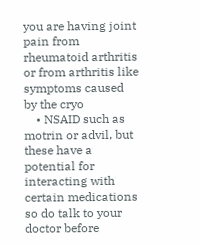you are having joint pain from rheumatoid arthritis or from arthritis like symptoms caused by the cryo
    • NSAID such as motrin or advil, but these have a potential for interacting with certain medications so do talk to your doctor before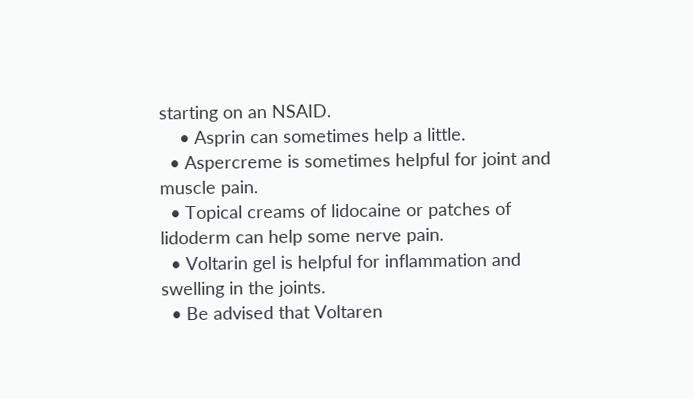starting on an NSAID.
    • Asprin can sometimes help a little.
  • Aspercreme is sometimes helpful for joint and muscle pain.
  • Topical creams of lidocaine or patches of lidoderm can help some nerve pain.
  • Voltarin gel is helpful for inflammation and swelling in the joints.
  • Be advised that Voltaren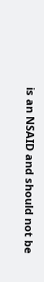is an NSAID and should not be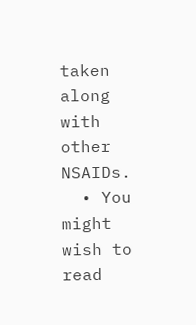taken along with other NSAIDs.
  • You might wish to read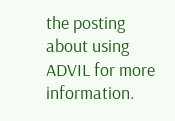the posting about using ADVIL for more information.